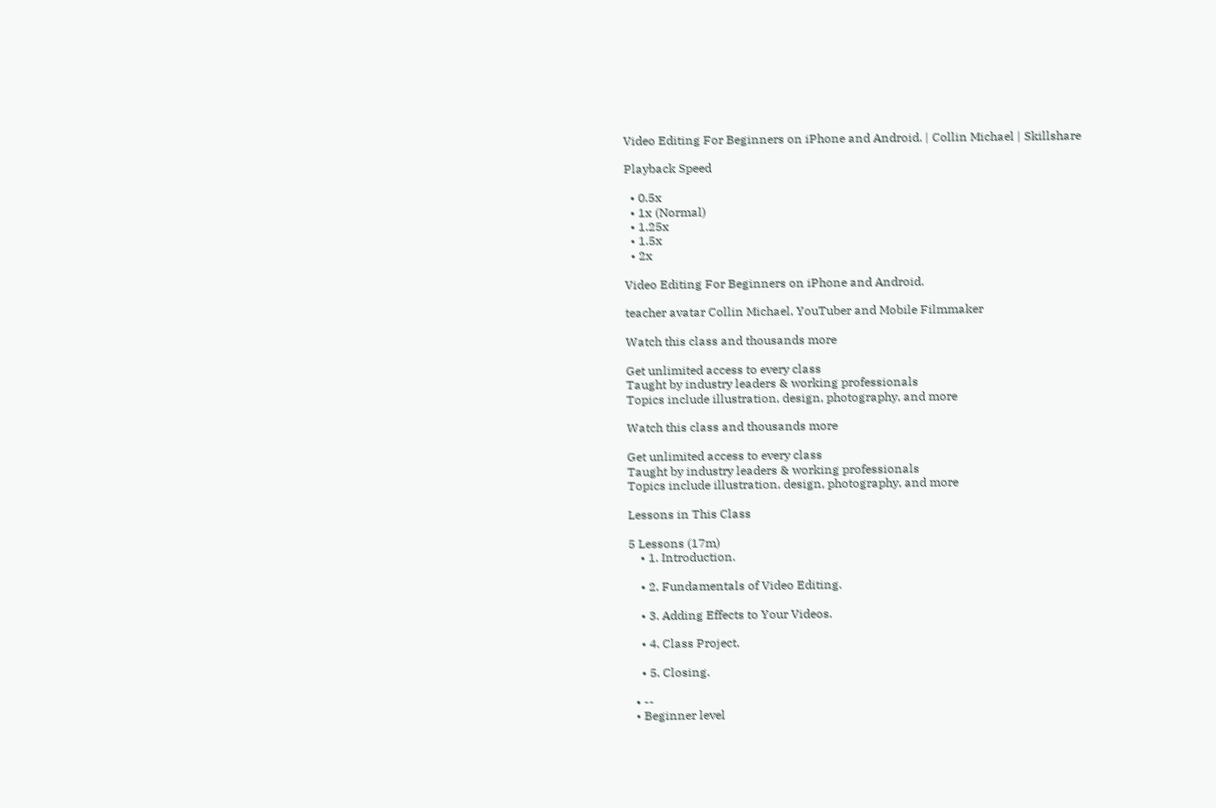Video Editing For Beginners on iPhone and Android. | Collin Michael | Skillshare

Playback Speed

  • 0.5x
  • 1x (Normal)
  • 1.25x
  • 1.5x
  • 2x

Video Editing For Beginners on iPhone and Android.

teacher avatar Collin Michael, YouTuber and Mobile Filmmaker

Watch this class and thousands more

Get unlimited access to every class
Taught by industry leaders & working professionals
Topics include illustration, design, photography, and more

Watch this class and thousands more

Get unlimited access to every class
Taught by industry leaders & working professionals
Topics include illustration, design, photography, and more

Lessons in This Class

5 Lessons (17m)
    • 1. Introduction.

    • 2. Fundamentals of Video Editing.

    • 3. Adding Effects to Your Videos.

    • 4. Class Project.

    • 5. Closing.

  • --
  • Beginner level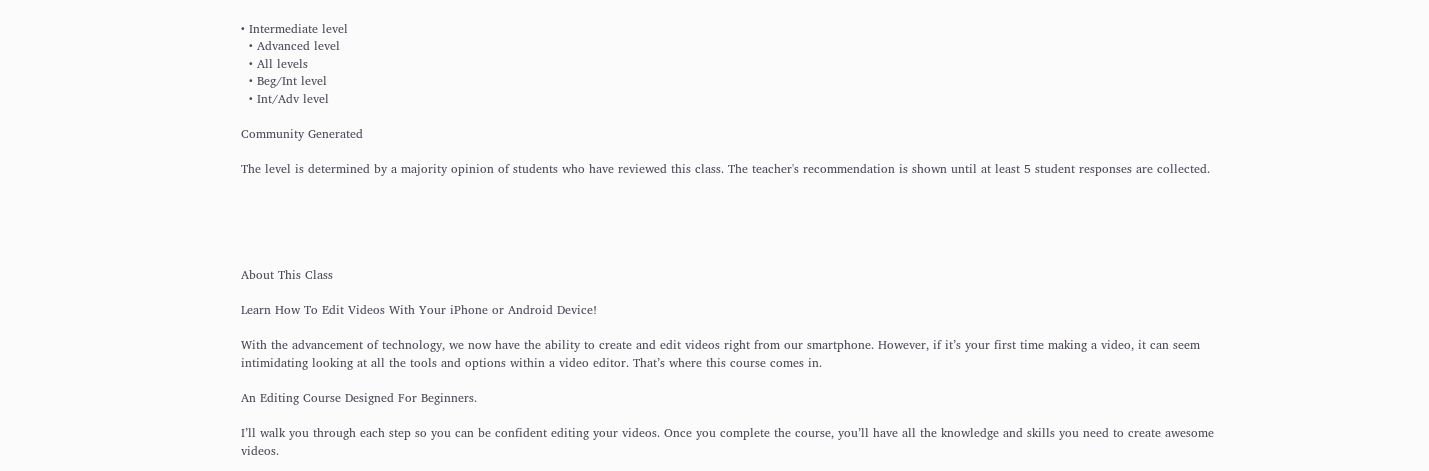• Intermediate level
  • Advanced level
  • All levels
  • Beg/Int level
  • Int/Adv level

Community Generated

The level is determined by a majority opinion of students who have reviewed this class. The teacher's recommendation is shown until at least 5 student responses are collected.





About This Class

Learn How To Edit Videos With Your iPhone or Android Device!

With the advancement of technology, we now have the ability to create and edit videos right from our smartphone. However, if it’s your first time making a video, it can seem intimidating looking at all the tools and options within a video editor. That’s where this course comes in.

An Editing Course Designed For Beginners.

I’ll walk you through each step so you can be confident editing your videos. Once you complete the course, you’ll have all the knowledge and skills you need to create awesome videos.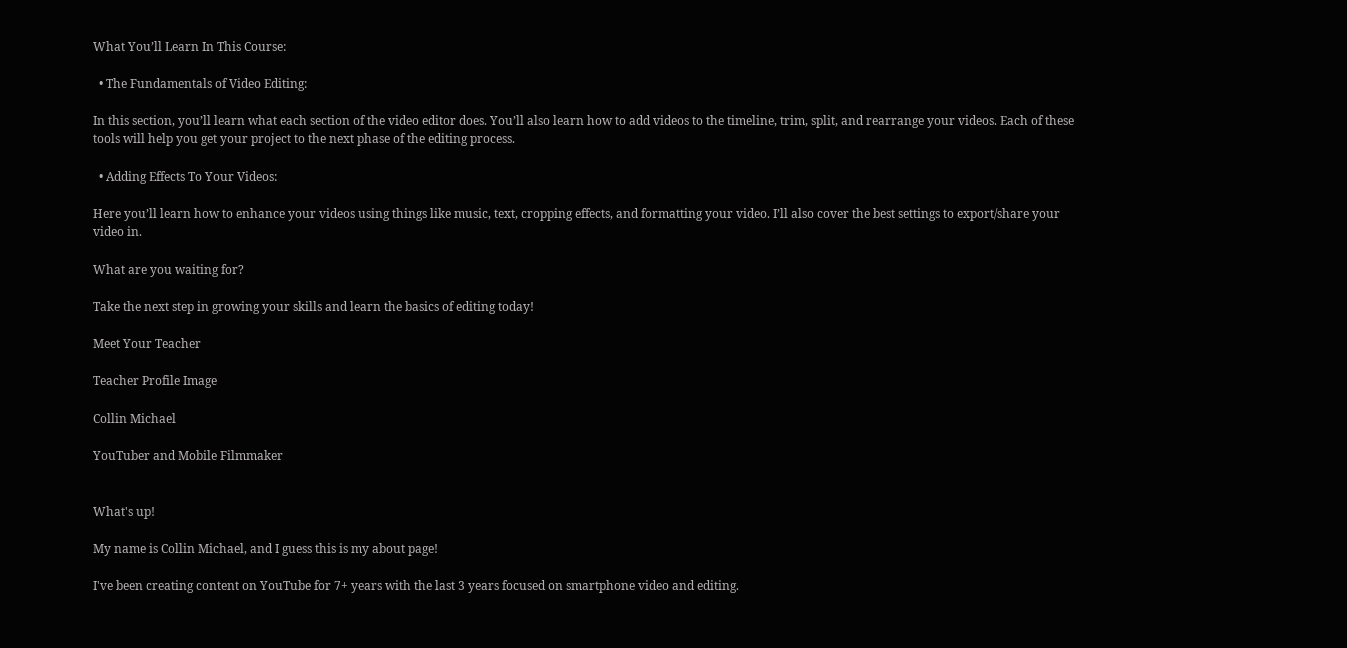What You’ll Learn In This Course:

  • The Fundamentals of Video Editing:

In this section, you’ll learn what each section of the video editor does. You’ll also learn how to add videos to the timeline, trim, split, and rearrange your videos. Each of these tools will help you get your project to the next phase of the editing process.

  • Adding Effects To Your Videos:

Here you’ll learn how to enhance your videos using things like music, text, cropping effects, and formatting your video. I’ll also cover the best settings to export/share your video in.

What are you waiting for?

Take the next step in growing your skills and learn the basics of editing today!

Meet Your Teacher

Teacher Profile Image

Collin Michael

YouTuber and Mobile Filmmaker


What's up!

My name is Collin Michael, and I guess this is my about page!

I've been creating content on YouTube for 7+ years with the last 3 years focused on smartphone video and editing.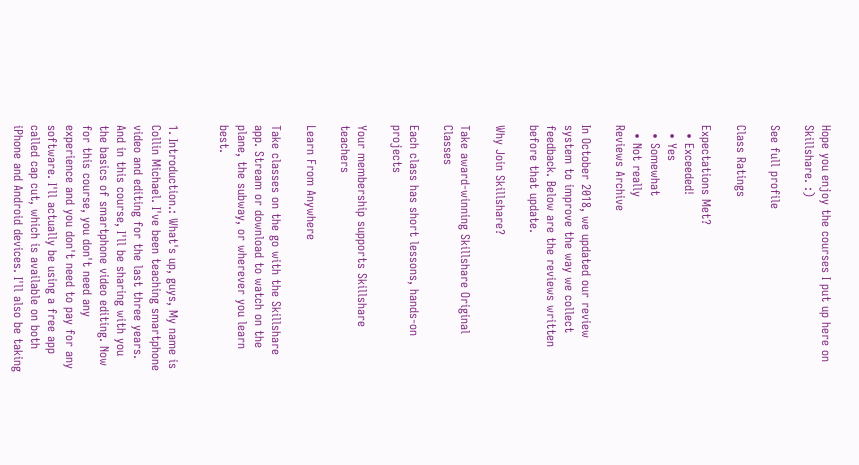Hope you enjoy the courses I put up here on Skillshare. :)

See full profile

Class Ratings

Expectations Met?
  • Exceeded!
  • Yes
  • Somewhat
  • Not really
Reviews Archive

In October 2018, we updated our review system to improve the way we collect feedback. Below are the reviews written before that update.

Why Join Skillshare?

Take award-winning Skillshare Original Classes

Each class has short lessons, hands-on projects

Your membership supports Skillshare teachers

Learn From Anywhere

Take classes on the go with the Skillshare app. Stream or download to watch on the plane, the subway, or wherever you learn best.


1. Introduction.: What's up, guys, My name is Collin Michael. I've been teaching smartphone video and editing for the last three years. And in this course, I'll be sharing with you the basics of smartphone video editing. Now for this course, you don't need any experience and you don't need to pay for any software. I'll actually be using a free app called cap cut, which is available on both iPhone and Android devices. I'll also be taking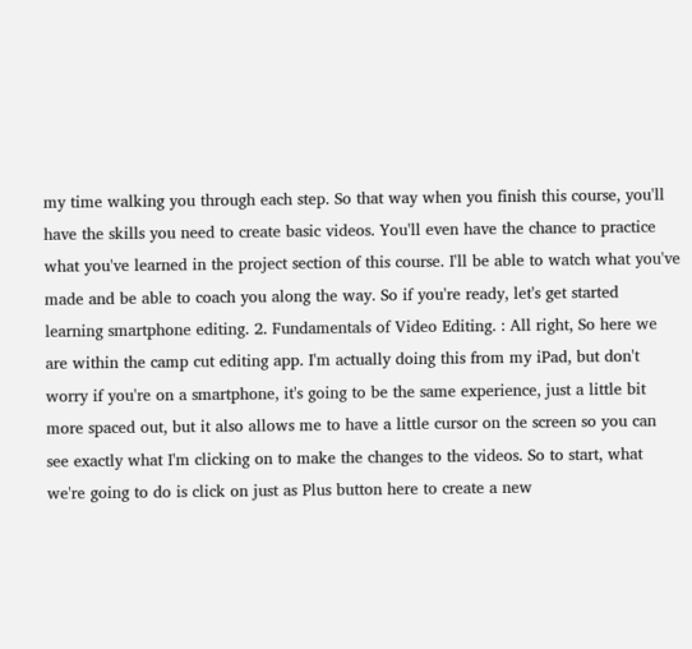my time walking you through each step. So that way when you finish this course, you'll have the skills you need to create basic videos. You'll even have the chance to practice what you've learned in the project section of this course. I'll be able to watch what you've made and be able to coach you along the way. So if you're ready, let's get started learning smartphone editing. 2. Fundamentals of Video Editing. : All right, So here we are within the camp cut editing app. I'm actually doing this from my iPad, but don't worry if you're on a smartphone, it's going to be the same experience, just a little bit more spaced out, but it also allows me to have a little cursor on the screen so you can see exactly what I'm clicking on to make the changes to the videos. So to start, what we're going to do is click on just as Plus button here to create a new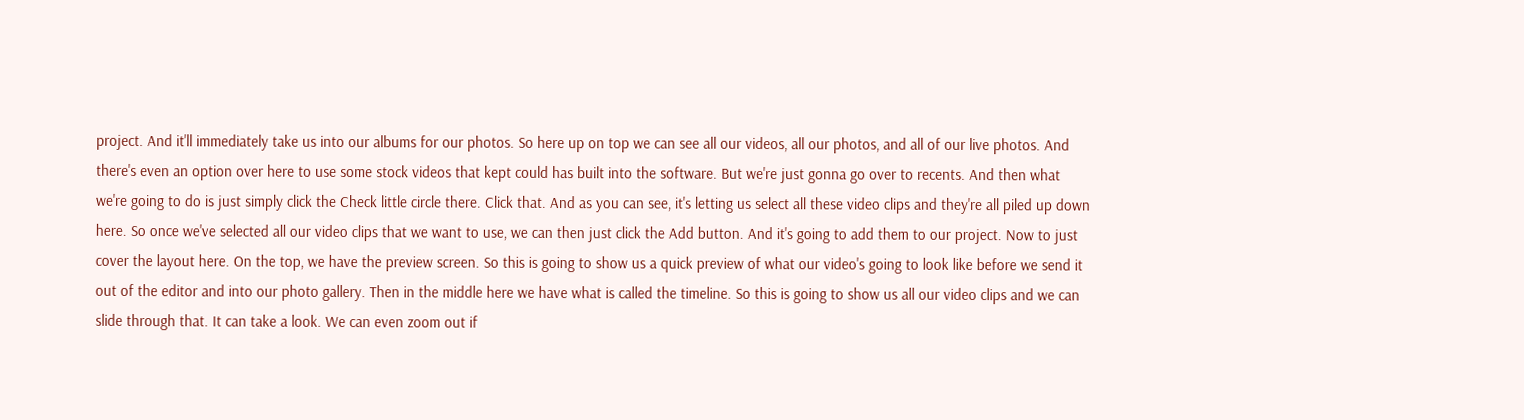project. And it'll immediately take us into our albums for our photos. So here up on top we can see all our videos, all our photos, and all of our live photos. And there's even an option over here to use some stock videos that kept could has built into the software. But we're just gonna go over to recents. And then what we're going to do is just simply click the Check little circle there. Click that. And as you can see, it's letting us select all these video clips and they're all piled up down here. So once we've selected all our video clips that we want to use, we can then just click the Add button. And it's going to add them to our project. Now to just cover the layout here. On the top, we have the preview screen. So this is going to show us a quick preview of what our video's going to look like before we send it out of the editor and into our photo gallery. Then in the middle here we have what is called the timeline. So this is going to show us all our video clips and we can slide through that. It can take a look. We can even zoom out if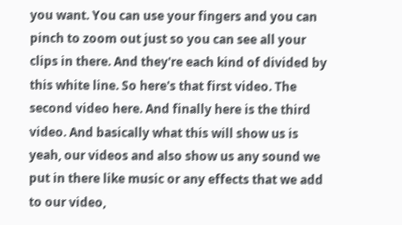you want. You can use your fingers and you can pinch to zoom out just so you can see all your clips in there. And they're each kind of divided by this white line. So here's that first video. The second video here. And finally here is the third video. And basically what this will show us is yeah, our videos and also show us any sound we put in there like music or any effects that we add to our video,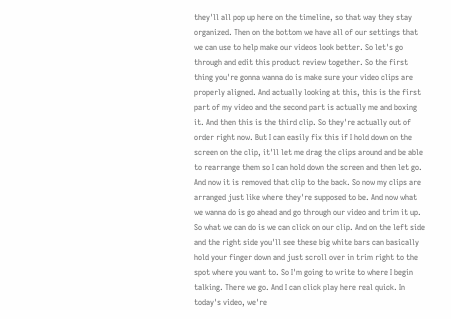they'll all pop up here on the timeline, so that way they stay organized. Then on the bottom we have all of our settings that we can use to help make our videos look better. So let's go through and edit this product review together. So the first thing you're gonna wanna do is make sure your video clips are properly aligned. And actually looking at this, this is the first part of my video and the second part is actually me and boxing it. And then this is the third clip. So they're actually out of order right now. But I can easily fix this if I hold down on the screen on the clip, it'll let me drag the clips around and be able to rearrange them so I can hold down the screen and then let go. And now it is removed that clip to the back. So now my clips are arranged just like where they're supposed to be. And now what we wanna do is go ahead and go through our video and trim it up. So what we can do is we can click on our clip. And on the left side and the right side you'll see these big white bars can basically hold your finger down and just scroll over in trim right to the spot where you want to. So I'm going to write to where I begin talking. There we go. And I can click play here real quick. In today's video, we're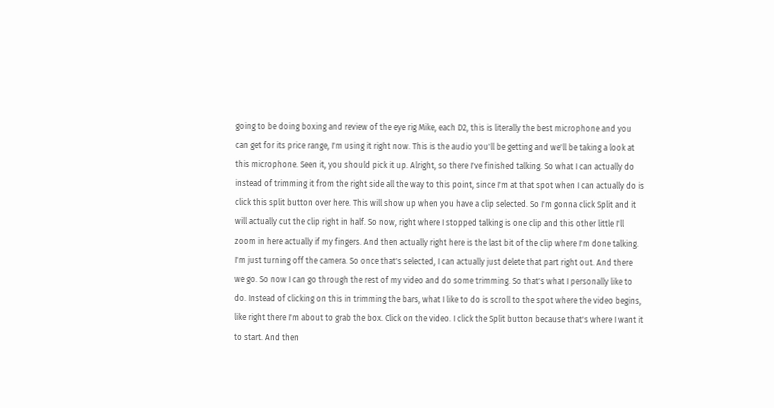going to be doing boxing and review of the eye rig Mike, each D2, this is literally the best microphone and you can get for its price range, I'm using it right now. This is the audio you'll be getting and we'll be taking a look at this microphone. Seen it, you should pick it up. Alright, so there I've finished talking. So what I can actually do instead of trimming it from the right side all the way to this point, since I'm at that spot when I can actually do is click this split button over here. This will show up when you have a clip selected. So I'm gonna click Split and it will actually cut the clip right in half. So now, right where I stopped talking is one clip and this other little I'll zoom in here actually if my fingers. And then actually right here is the last bit of the clip where I'm done talking. I'm just turning off the camera. So once that's selected, I can actually just delete that part right out. And there we go. So now I can go through the rest of my video and do some trimming. So that's what I personally like to do. Instead of clicking on this in trimming the bars, what I like to do is scroll to the spot where the video begins, like right there I'm about to grab the box. Click on the video. I click the Split button because that's where I want it to start. And then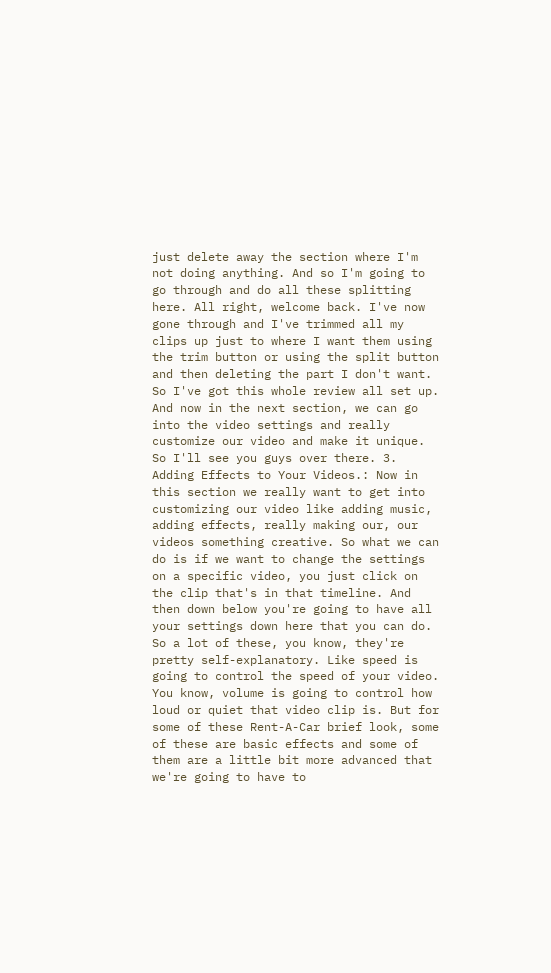just delete away the section where I'm not doing anything. And so I'm going to go through and do all these splitting here. All right, welcome back. I've now gone through and I've trimmed all my clips up just to where I want them using the trim button or using the split button and then deleting the part I don't want. So I've got this whole review all set up. And now in the next section, we can go into the video settings and really customize our video and make it unique. So I'll see you guys over there. 3. Adding Effects to Your Videos.: Now in this section we really want to get into customizing our video like adding music, adding effects, really making our, our videos something creative. So what we can do is if we want to change the settings on a specific video, you just click on the clip that's in that timeline. And then down below you're going to have all your settings down here that you can do. So a lot of these, you know, they're pretty self-explanatory. Like speed is going to control the speed of your video. You know, volume is going to control how loud or quiet that video clip is. But for some of these Rent-A-Car brief look, some of these are basic effects and some of them are a little bit more advanced that we're going to have to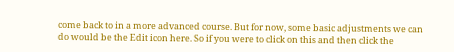come back to in a more advanced course. But for now, some basic adjustments we can do would be the Edit icon here. So if you were to click on this and then click the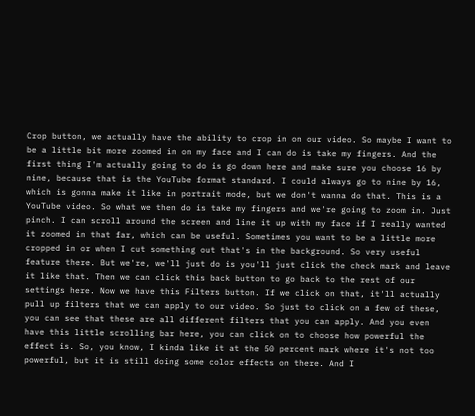Crop button, we actually have the ability to crop in on our video. So maybe I want to be a little bit more zoomed in on my face and I can do is take my fingers. And the first thing I'm actually going to do is go down here and make sure you choose 16 by nine, because that is the YouTube format standard. I could always go to nine by 16, which is gonna make it like in portrait mode, but we don't wanna do that. This is a YouTube video. So what we then do is take my fingers and we're going to zoom in. Just pinch. I can scroll around the screen and line it up with my face if I really wanted it zoomed in that far, which can be useful. Sometimes you want to be a little more cropped in or when I cut something out that's in the background. So very useful feature there. But we're, we'll just do is you'll just click the check mark and leave it like that. Then we can click this back button to go back to the rest of our settings here. Now we have this Filters button. If we click on that, it'll actually pull up filters that we can apply to our video. So just to click on a few of these, you can see that these are all different filters that you can apply. And you even have this little scrolling bar here, you can click on to choose how powerful the effect is. So, you know, I kinda like it at the 50 percent mark where it's not too powerful, but it is still doing some color effects on there. And I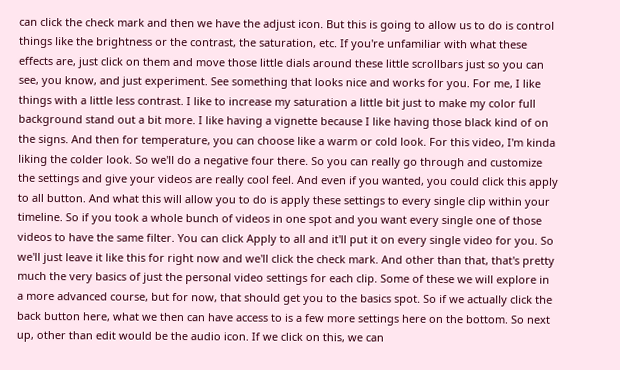can click the check mark and then we have the adjust icon. But this is going to allow us to do is control things like the brightness or the contrast, the saturation, etc. If you're unfamiliar with what these effects are, just click on them and move those little dials around these little scrollbars just so you can see, you know, and just experiment. See something that looks nice and works for you. For me, I like things with a little less contrast. I like to increase my saturation a little bit just to make my color full background stand out a bit more. I like having a vignette because I like having those black kind of on the signs. And then for temperature, you can choose like a warm or cold look. For this video, I'm kinda liking the colder look. So we'll do a negative four there. So you can really go through and customize the settings and give your videos are really cool feel. And even if you wanted, you could click this apply to all button. And what this will allow you to do is apply these settings to every single clip within your timeline. So if you took a whole bunch of videos in one spot and you want every single one of those videos to have the same filter. You can click Apply to all and it'll put it on every single video for you. So we'll just leave it like this for right now and we'll click the check mark. And other than that, that's pretty much the very basics of just the personal video settings for each clip. Some of these we will explore in a more advanced course, but for now, that should get you to the basics spot. So if we actually click the back button here, what we then can have access to is a few more settings here on the bottom. So next up, other than edit would be the audio icon. If we click on this, we can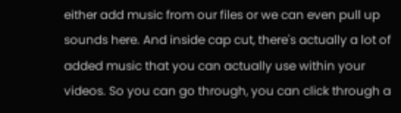either add music from our files or we can even pull up sounds here. And inside cap cut, there's actually a lot of added music that you can actually use within your videos. So you can go through, you can click through a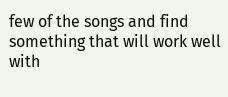few of the songs and find something that will work well with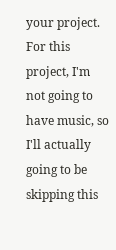your project. For this project, I'm not going to have music, so I'll actually going to be skipping this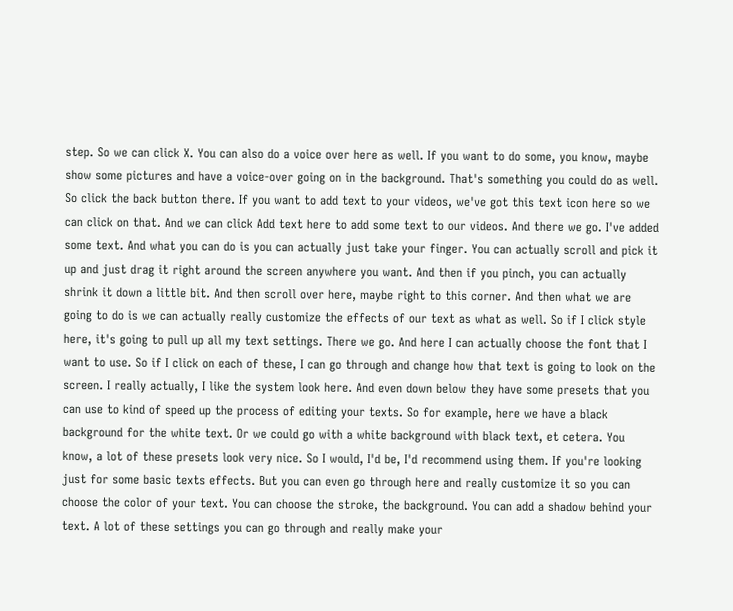step. So we can click X. You can also do a voice over here as well. If you want to do some, you know, maybe show some pictures and have a voice-over going on in the background. That's something you could do as well. So click the back button there. If you want to add text to your videos, we've got this text icon here so we can click on that. And we can click Add text here to add some text to our videos. And there we go. I've added some text. And what you can do is you can actually just take your finger. You can actually scroll and pick it up and just drag it right around the screen anywhere you want. And then if you pinch, you can actually shrink it down a little bit. And then scroll over here, maybe right to this corner. And then what we are going to do is we can actually really customize the effects of our text as what as well. So if I click style here, it's going to pull up all my text settings. There we go. And here I can actually choose the font that I want to use. So if I click on each of these, I can go through and change how that text is going to look on the screen. I really actually, I like the system look here. And even down below they have some presets that you can use to kind of speed up the process of editing your texts. So for example, here we have a black background for the white text. Or we could go with a white background with black text, et cetera. You know, a lot of these presets look very nice. So I would, I'd be, I'd recommend using them. If you're looking just for some basic texts effects. But you can even go through here and really customize it so you can choose the color of your text. You can choose the stroke, the background. You can add a shadow behind your text. A lot of these settings you can go through and really make your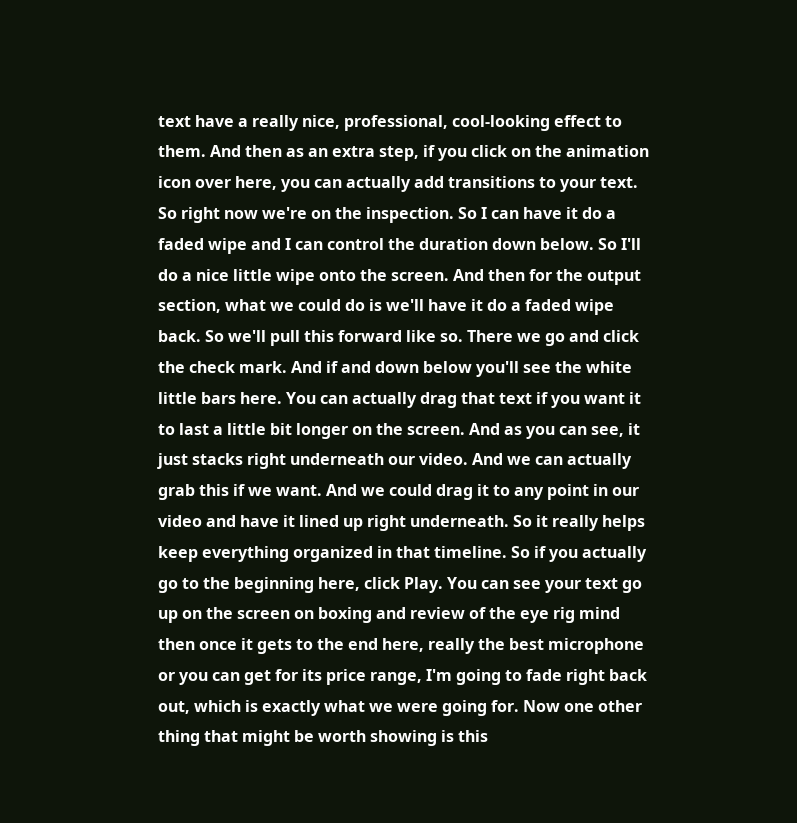text have a really nice, professional, cool-looking effect to them. And then as an extra step, if you click on the animation icon over here, you can actually add transitions to your text. So right now we're on the inspection. So I can have it do a faded wipe and I can control the duration down below. So I'll do a nice little wipe onto the screen. And then for the output section, what we could do is we'll have it do a faded wipe back. So we'll pull this forward like so. There we go and click the check mark. And if and down below you'll see the white little bars here. You can actually drag that text if you want it to last a little bit longer on the screen. And as you can see, it just stacks right underneath our video. And we can actually grab this if we want. And we could drag it to any point in our video and have it lined up right underneath. So it really helps keep everything organized in that timeline. So if you actually go to the beginning here, click Play. You can see your text go up on the screen on boxing and review of the eye rig mind then once it gets to the end here, really the best microphone or you can get for its price range, I'm going to fade right back out, which is exactly what we were going for. Now one other thing that might be worth showing is this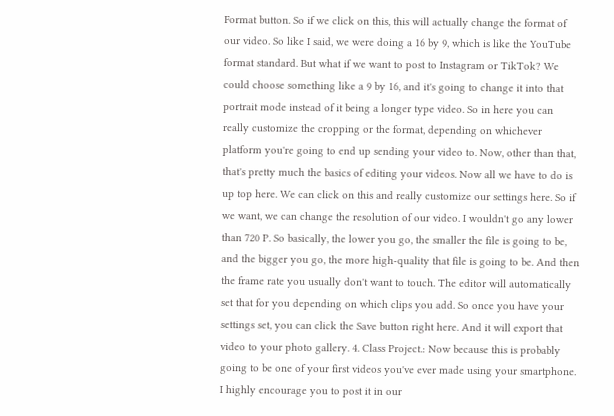Format button. So if we click on this, this will actually change the format of our video. So like I said, we were doing a 16 by 9, which is like the YouTube format standard. But what if we want to post to Instagram or TikTok? We could choose something like a 9 by 16, and it's going to change it into that portrait mode instead of it being a longer type video. So in here you can really customize the cropping or the format, depending on whichever platform you're going to end up sending your video to. Now, other than that, that's pretty much the basics of editing your videos. Now all we have to do is up top here. We can click on this and really customize our settings here. So if we want, we can change the resolution of our video. I wouldn't go any lower than 720 P. So basically, the lower you go, the smaller the file is going to be, and the bigger you go, the more high-quality that file is going to be. And then the frame rate you usually don't want to touch. The editor will automatically set that for you depending on which clips you add. So once you have your settings set, you can click the Save button right here. And it will export that video to your photo gallery. 4. Class Project.: Now because this is probably going to be one of your first videos you've ever made using your smartphone. I highly encourage you to post it in our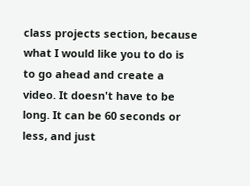class projects section, because what I would like you to do is to go ahead and create a video. It doesn't have to be long. It can be 60 seconds or less, and just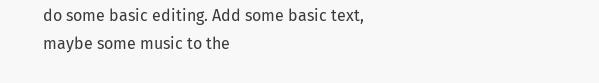do some basic editing. Add some basic text, maybe some music to the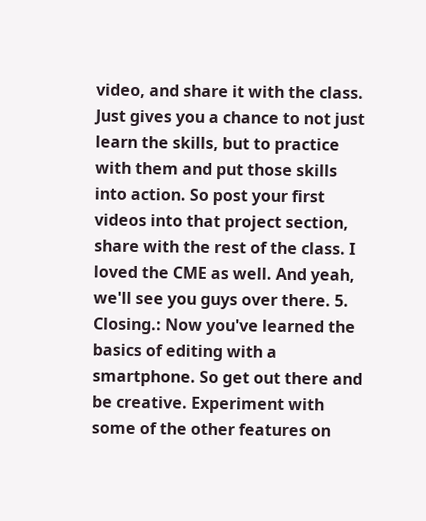video, and share it with the class. Just gives you a chance to not just learn the skills, but to practice with them and put those skills into action. So post your first videos into that project section, share with the rest of the class. I loved the CME as well. And yeah, we'll see you guys over there. 5. Closing.: Now you've learned the basics of editing with a smartphone. So get out there and be creative. Experiment with some of the other features on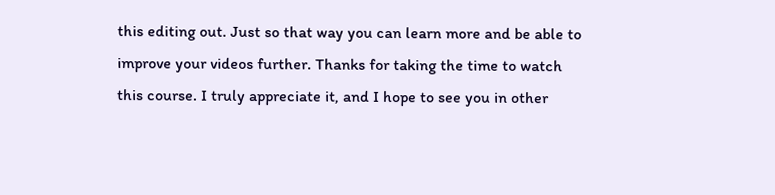this editing out. Just so that way you can learn more and be able to improve your videos further. Thanks for taking the time to watch this course. I truly appreciate it, and I hope to see you in other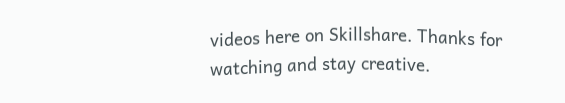videos here on Skillshare. Thanks for watching and stay creative.